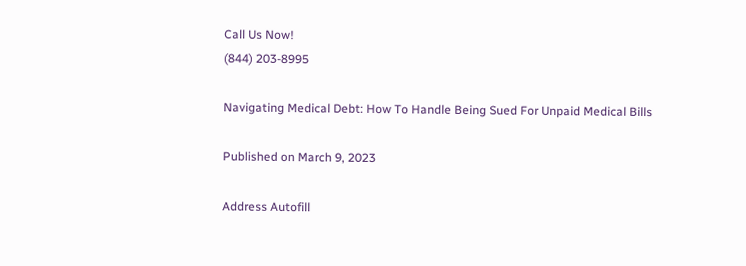Call Us Now!
(844) 203-8995

Navigating Medical Debt: How To Handle Being Sued For Unpaid Medical Bills

Published on March 9, 2023

Address Autofill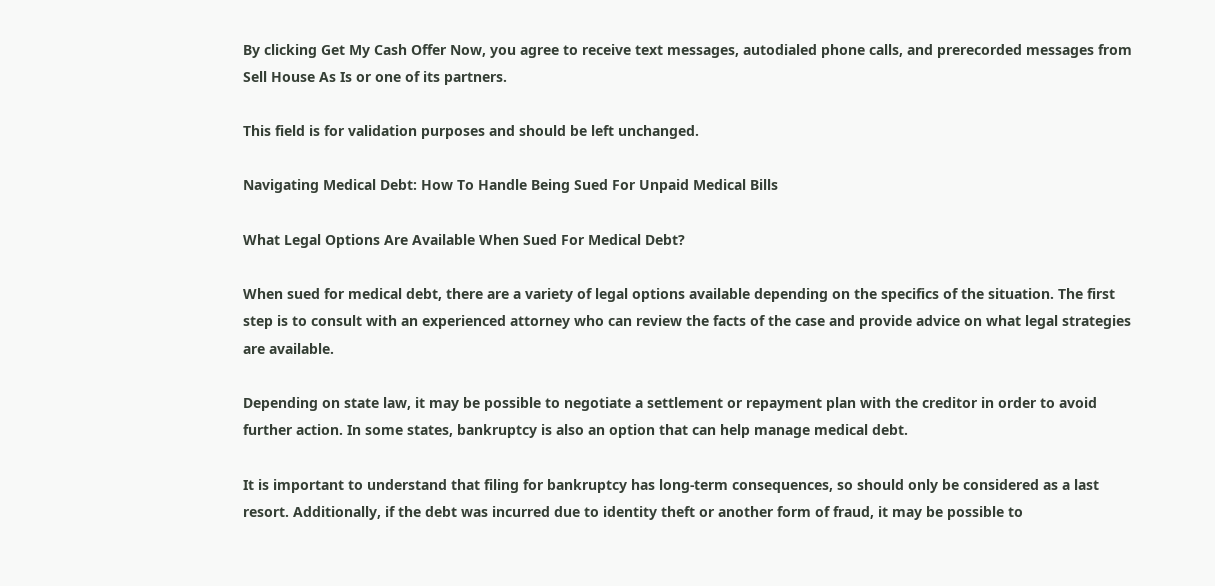By clicking Get My Cash Offer Now, you agree to receive text messages, autodialed phone calls, and prerecorded messages from Sell House As Is or one of its partners.

This field is for validation purposes and should be left unchanged.

Navigating Medical Debt: How To Handle Being Sued For Unpaid Medical Bills

What Legal Options Are Available When Sued For Medical Debt?

When sued for medical debt, there are a variety of legal options available depending on the specifics of the situation. The first step is to consult with an experienced attorney who can review the facts of the case and provide advice on what legal strategies are available.

Depending on state law, it may be possible to negotiate a settlement or repayment plan with the creditor in order to avoid further action. In some states, bankruptcy is also an option that can help manage medical debt.

It is important to understand that filing for bankruptcy has long-term consequences, so should only be considered as a last resort. Additionally, if the debt was incurred due to identity theft or another form of fraud, it may be possible to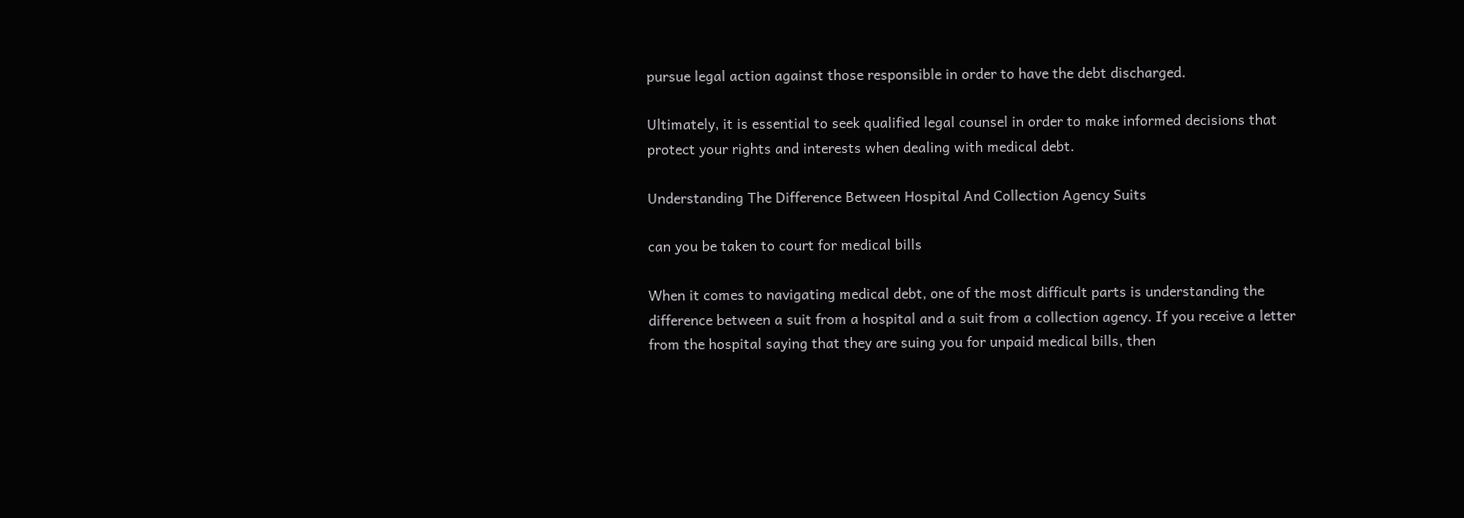pursue legal action against those responsible in order to have the debt discharged.

Ultimately, it is essential to seek qualified legal counsel in order to make informed decisions that protect your rights and interests when dealing with medical debt.

Understanding The Difference Between Hospital And Collection Agency Suits

can you be taken to court for medical bills

When it comes to navigating medical debt, one of the most difficult parts is understanding the difference between a suit from a hospital and a suit from a collection agency. If you receive a letter from the hospital saying that they are suing you for unpaid medical bills, then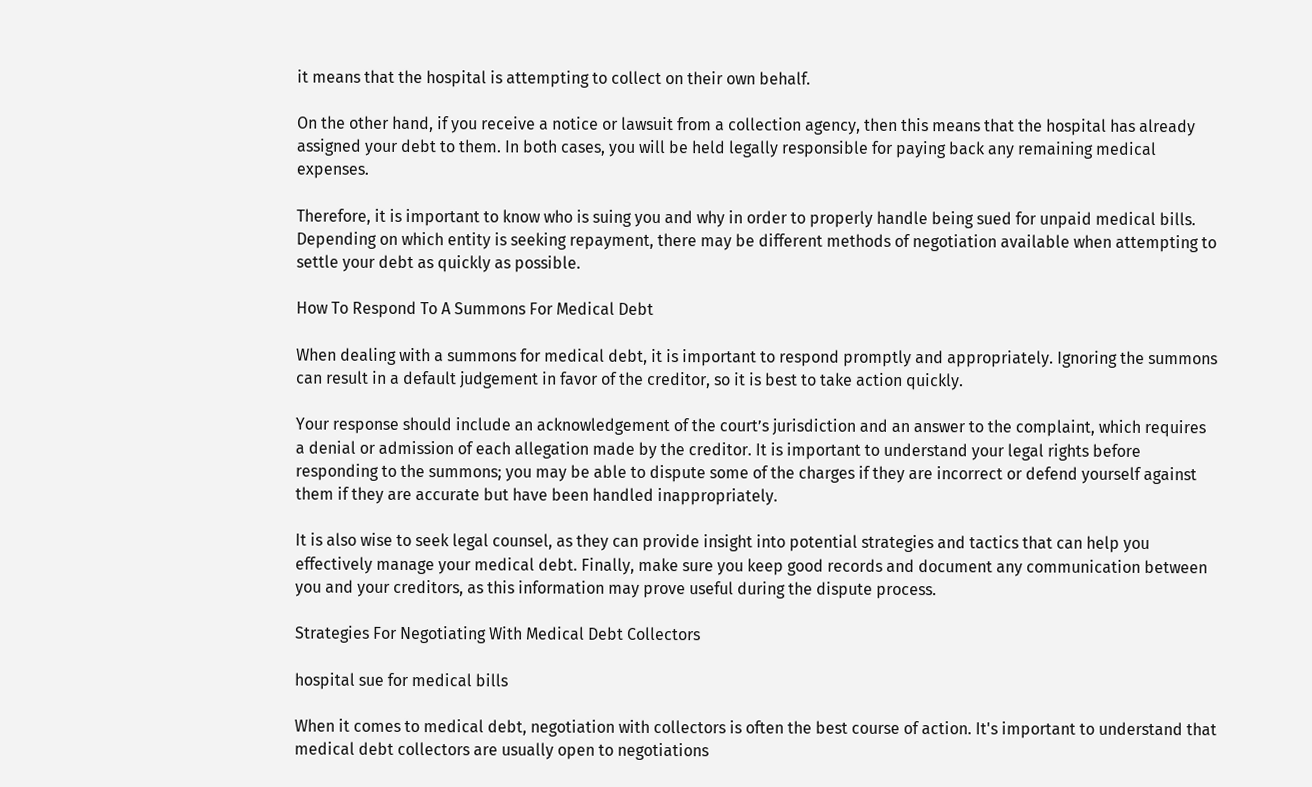it means that the hospital is attempting to collect on their own behalf.

On the other hand, if you receive a notice or lawsuit from a collection agency, then this means that the hospital has already assigned your debt to them. In both cases, you will be held legally responsible for paying back any remaining medical expenses.

Therefore, it is important to know who is suing you and why in order to properly handle being sued for unpaid medical bills. Depending on which entity is seeking repayment, there may be different methods of negotiation available when attempting to settle your debt as quickly as possible.

How To Respond To A Summons For Medical Debt

When dealing with a summons for medical debt, it is important to respond promptly and appropriately. Ignoring the summons can result in a default judgement in favor of the creditor, so it is best to take action quickly.

Your response should include an acknowledgement of the court’s jurisdiction and an answer to the complaint, which requires a denial or admission of each allegation made by the creditor. It is important to understand your legal rights before responding to the summons; you may be able to dispute some of the charges if they are incorrect or defend yourself against them if they are accurate but have been handled inappropriately.

It is also wise to seek legal counsel, as they can provide insight into potential strategies and tactics that can help you effectively manage your medical debt. Finally, make sure you keep good records and document any communication between you and your creditors, as this information may prove useful during the dispute process.

Strategies For Negotiating With Medical Debt Collectors

hospital sue for medical bills

When it comes to medical debt, negotiation with collectors is often the best course of action. It's important to understand that medical debt collectors are usually open to negotiations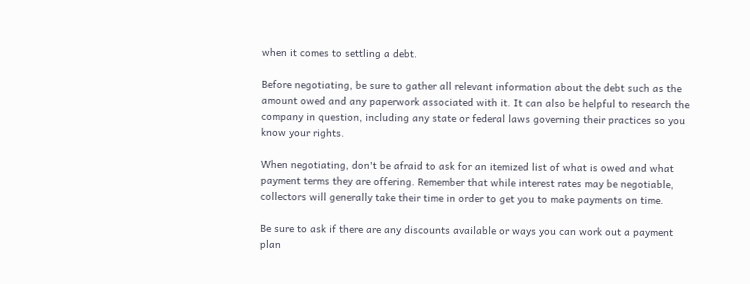when it comes to settling a debt.

Before negotiating, be sure to gather all relevant information about the debt such as the amount owed and any paperwork associated with it. It can also be helpful to research the company in question, including any state or federal laws governing their practices so you know your rights.

When negotiating, don't be afraid to ask for an itemized list of what is owed and what payment terms they are offering. Remember that while interest rates may be negotiable, collectors will generally take their time in order to get you to make payments on time.

Be sure to ask if there are any discounts available or ways you can work out a payment plan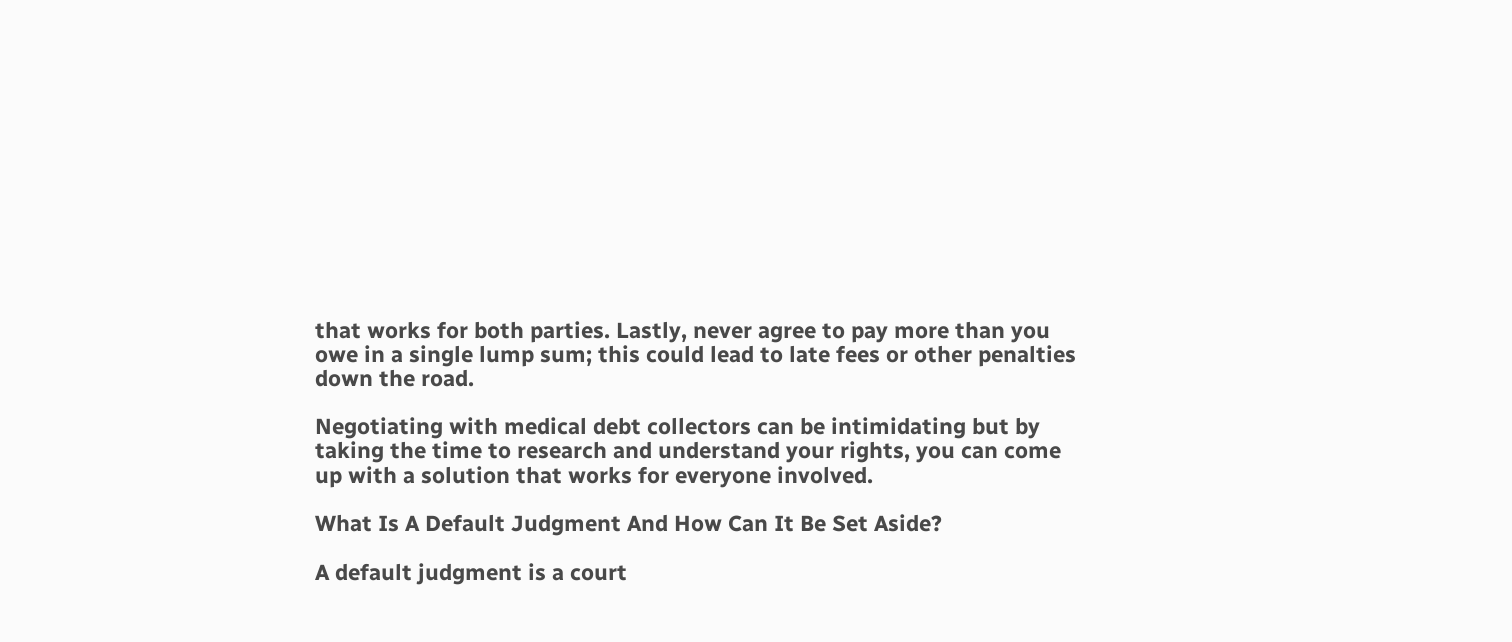that works for both parties. Lastly, never agree to pay more than you owe in a single lump sum; this could lead to late fees or other penalties down the road.

Negotiating with medical debt collectors can be intimidating but by taking the time to research and understand your rights, you can come up with a solution that works for everyone involved.

What Is A Default Judgment And How Can It Be Set Aside?

A default judgment is a court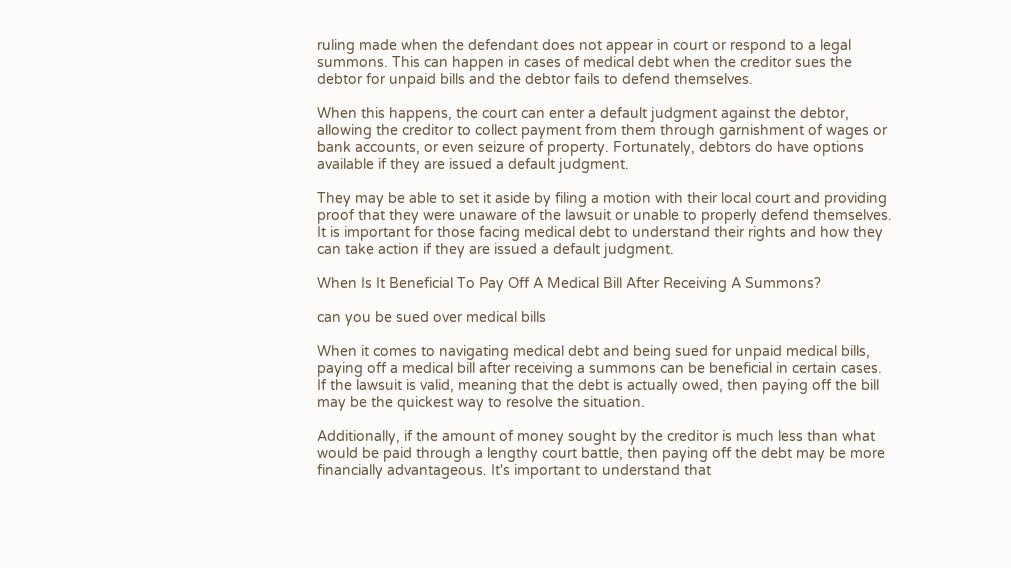ruling made when the defendant does not appear in court or respond to a legal summons. This can happen in cases of medical debt when the creditor sues the debtor for unpaid bills and the debtor fails to defend themselves.

When this happens, the court can enter a default judgment against the debtor, allowing the creditor to collect payment from them through garnishment of wages or bank accounts, or even seizure of property. Fortunately, debtors do have options available if they are issued a default judgment.

They may be able to set it aside by filing a motion with their local court and providing proof that they were unaware of the lawsuit or unable to properly defend themselves. It is important for those facing medical debt to understand their rights and how they can take action if they are issued a default judgment.

When Is It Beneficial To Pay Off A Medical Bill After Receiving A Summons?

can you be sued over medical bills

When it comes to navigating medical debt and being sued for unpaid medical bills, paying off a medical bill after receiving a summons can be beneficial in certain cases. If the lawsuit is valid, meaning that the debt is actually owed, then paying off the bill may be the quickest way to resolve the situation.

Additionally, if the amount of money sought by the creditor is much less than what would be paid through a lengthy court battle, then paying off the debt may be more financially advantageous. It's important to understand that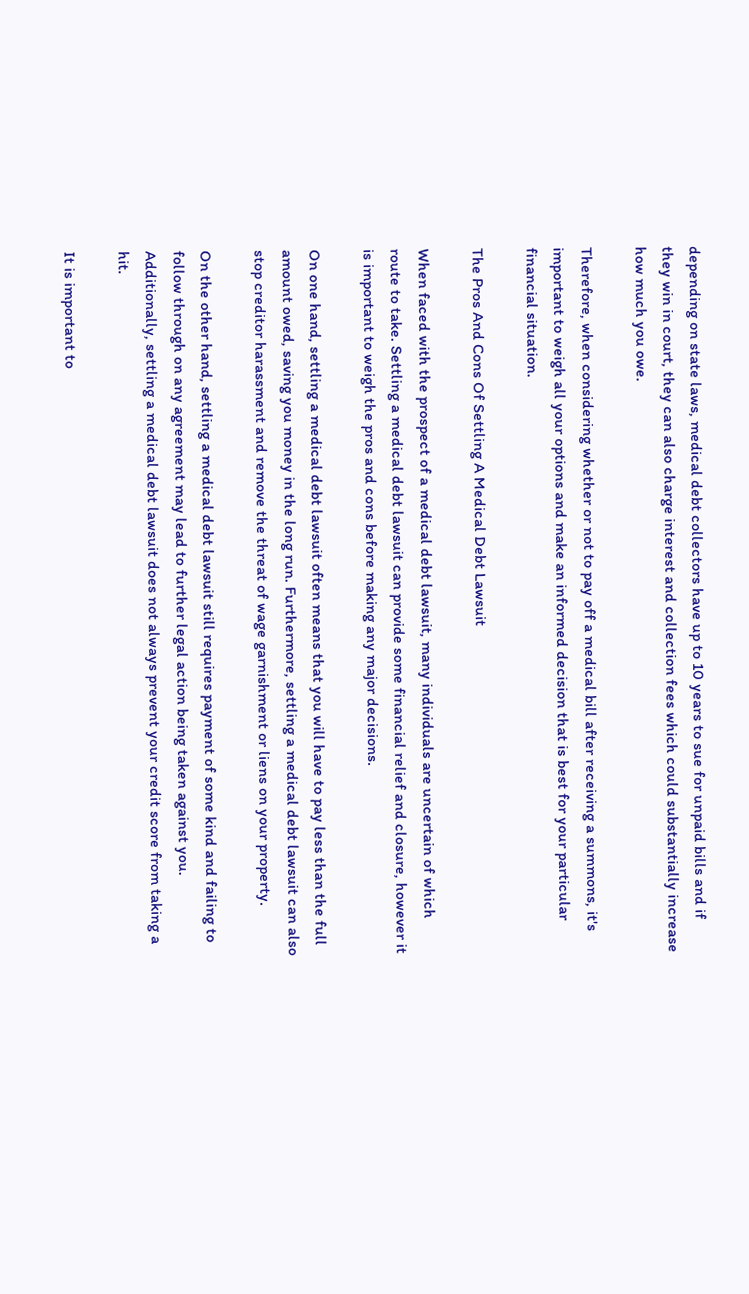depending on state laws, medical debt collectors have up to 10 years to sue for unpaid bills and if they win in court, they can also charge interest and collection fees which could substantially increase how much you owe.

Therefore, when considering whether or not to pay off a medical bill after receiving a summons, it's important to weigh all your options and make an informed decision that is best for your particular financial situation.

The Pros And Cons Of Settling A Medical Debt Lawsuit

When faced with the prospect of a medical debt lawsuit, many individuals are uncertain of which route to take. Settling a medical debt lawsuit can provide some financial relief and closure, however it is important to weigh the pros and cons before making any major decisions.

On one hand, settling a medical debt lawsuit often means that you will have to pay less than the full amount owed, saving you money in the long run. Furthermore, settling a medical debt lawsuit can also stop creditor harassment and remove the threat of wage garnishment or liens on your property.

On the other hand, settling a medical debt lawsuit still requires payment of some kind and failing to follow through on any agreement may lead to further legal action being taken against you. Additionally, settling a medical debt lawsuit does not always prevent your credit score from taking a hit.

It is important to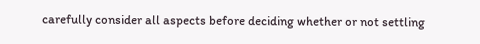carefully consider all aspects before deciding whether or not settling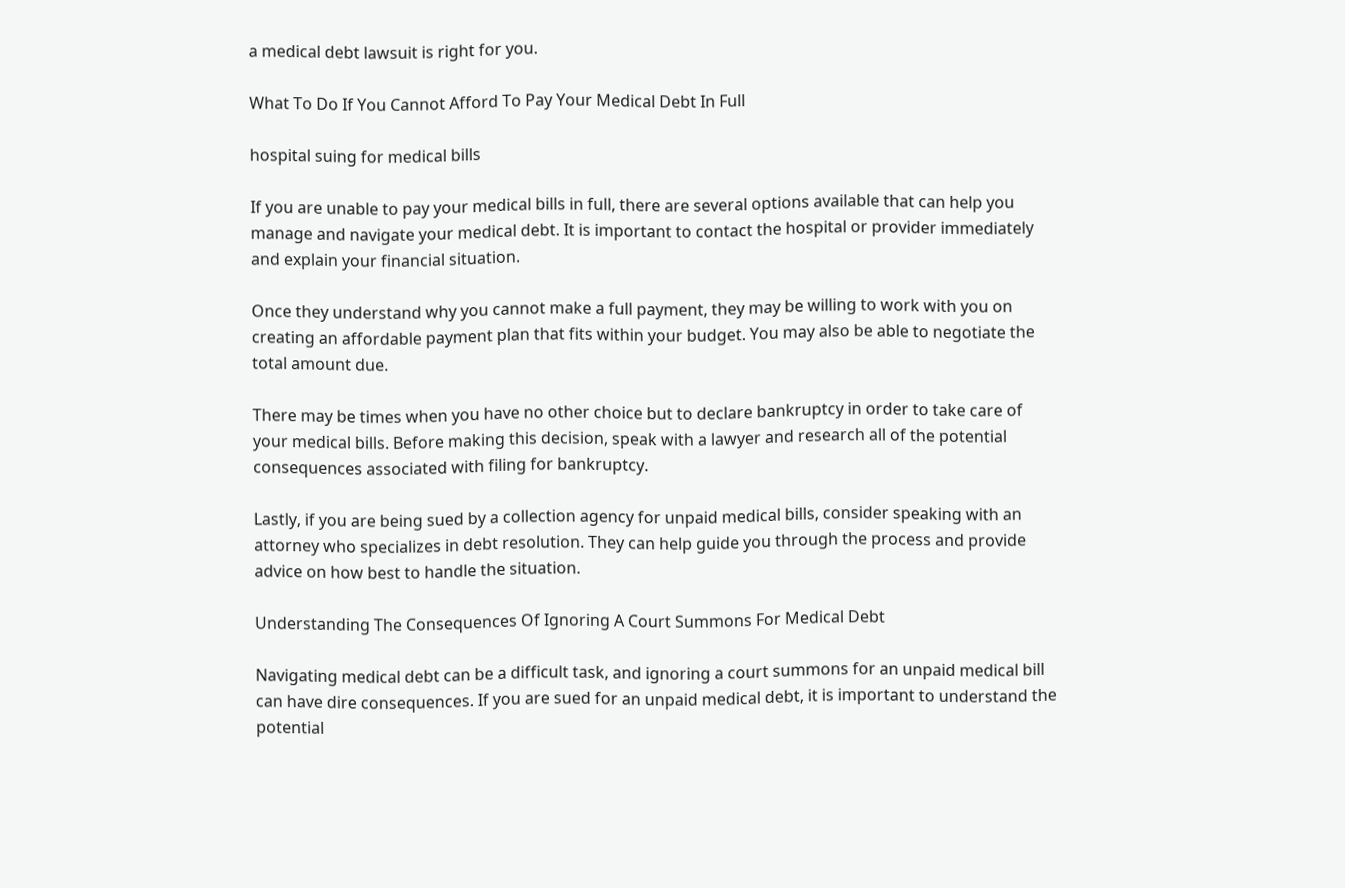a medical debt lawsuit is right for you.

What To Do If You Cannot Afford To Pay Your Medical Debt In Full

hospital suing for medical bills

If you are unable to pay your medical bills in full, there are several options available that can help you manage and navigate your medical debt. It is important to contact the hospital or provider immediately and explain your financial situation.

Once they understand why you cannot make a full payment, they may be willing to work with you on creating an affordable payment plan that fits within your budget. You may also be able to negotiate the total amount due.

There may be times when you have no other choice but to declare bankruptcy in order to take care of your medical bills. Before making this decision, speak with a lawyer and research all of the potential consequences associated with filing for bankruptcy.

Lastly, if you are being sued by a collection agency for unpaid medical bills, consider speaking with an attorney who specializes in debt resolution. They can help guide you through the process and provide advice on how best to handle the situation.

Understanding The Consequences Of Ignoring A Court Summons For Medical Debt

Navigating medical debt can be a difficult task, and ignoring a court summons for an unpaid medical bill can have dire consequences. If you are sued for an unpaid medical debt, it is important to understand the potential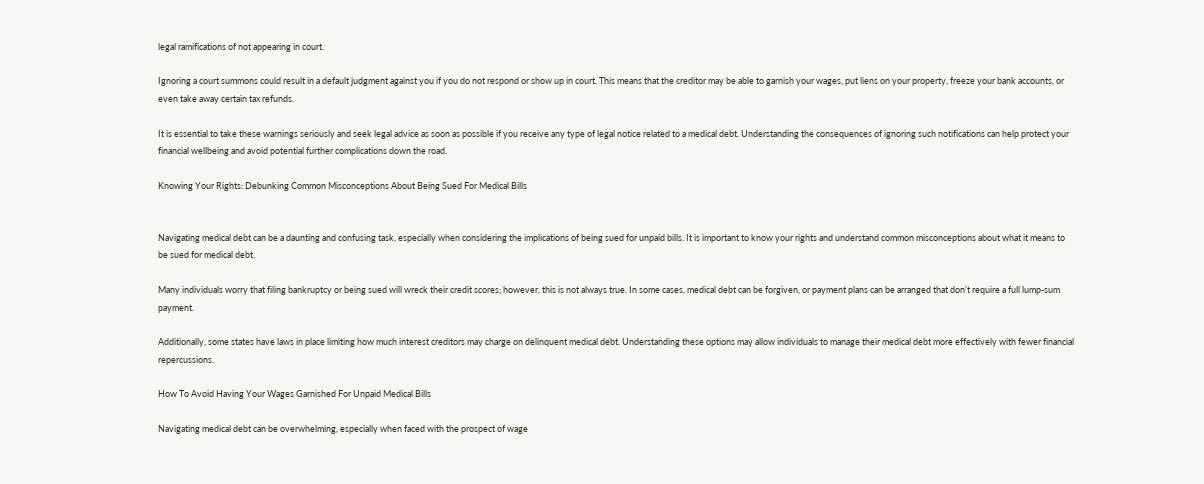legal ramifications of not appearing in court.

Ignoring a court summons could result in a default judgment against you if you do not respond or show up in court. This means that the creditor may be able to garnish your wages, put liens on your property, freeze your bank accounts, or even take away certain tax refunds.

It is essential to take these warnings seriously and seek legal advice as soon as possible if you receive any type of legal notice related to a medical debt. Understanding the consequences of ignoring such notifications can help protect your financial wellbeing and avoid potential further complications down the road.

Knowing Your Rights: Debunking Common Misconceptions About Being Sued For Medical Bills


Navigating medical debt can be a daunting and confusing task, especially when considering the implications of being sued for unpaid bills. It is important to know your rights and understand common misconceptions about what it means to be sued for medical debt.

Many individuals worry that filing bankruptcy or being sued will wreck their credit scores; however, this is not always true. In some cases, medical debt can be forgiven, or payment plans can be arranged that don’t require a full lump-sum payment.

Additionally, some states have laws in place limiting how much interest creditors may charge on delinquent medical debt. Understanding these options may allow individuals to manage their medical debt more effectively with fewer financial repercussions.

How To Avoid Having Your Wages Garnished For Unpaid Medical Bills

Navigating medical debt can be overwhelming, especially when faced with the prospect of wage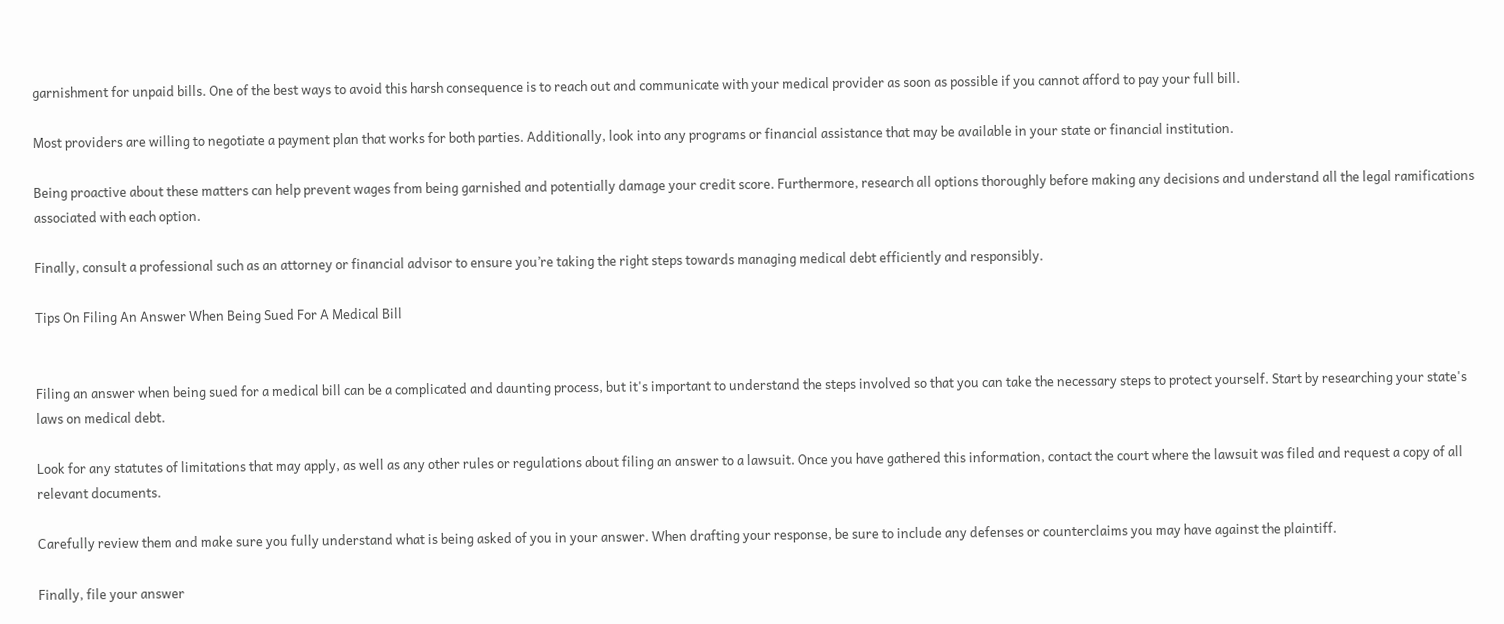garnishment for unpaid bills. One of the best ways to avoid this harsh consequence is to reach out and communicate with your medical provider as soon as possible if you cannot afford to pay your full bill.

Most providers are willing to negotiate a payment plan that works for both parties. Additionally, look into any programs or financial assistance that may be available in your state or financial institution.

Being proactive about these matters can help prevent wages from being garnished and potentially damage your credit score. Furthermore, research all options thoroughly before making any decisions and understand all the legal ramifications associated with each option.

Finally, consult a professional such as an attorney or financial advisor to ensure you’re taking the right steps towards managing medical debt efficiently and responsibly.

Tips On Filing An Answer When Being Sued For A Medical Bill


Filing an answer when being sued for a medical bill can be a complicated and daunting process, but it's important to understand the steps involved so that you can take the necessary steps to protect yourself. Start by researching your state's laws on medical debt.

Look for any statutes of limitations that may apply, as well as any other rules or regulations about filing an answer to a lawsuit. Once you have gathered this information, contact the court where the lawsuit was filed and request a copy of all relevant documents.

Carefully review them and make sure you fully understand what is being asked of you in your answer. When drafting your response, be sure to include any defenses or counterclaims you may have against the plaintiff.

Finally, file your answer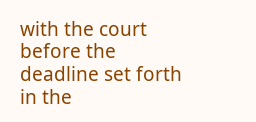with the court before the deadline set forth in the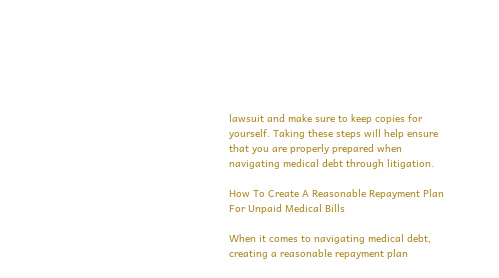lawsuit and make sure to keep copies for yourself. Taking these steps will help ensure that you are properly prepared when navigating medical debt through litigation.

How To Create A Reasonable Repayment Plan For Unpaid Medical Bills

When it comes to navigating medical debt, creating a reasonable repayment plan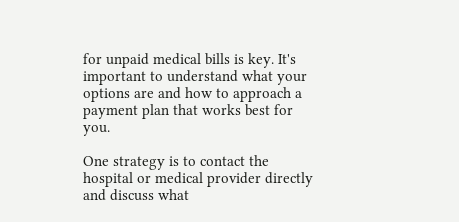for unpaid medical bills is key. It's important to understand what your options are and how to approach a payment plan that works best for you.

One strategy is to contact the hospital or medical provider directly and discuss what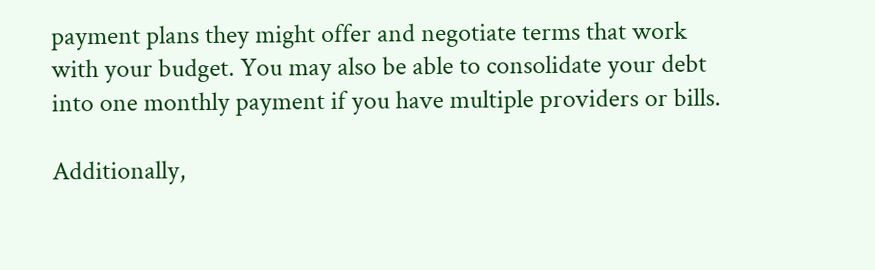payment plans they might offer and negotiate terms that work with your budget. You may also be able to consolidate your debt into one monthly payment if you have multiple providers or bills.

Additionally,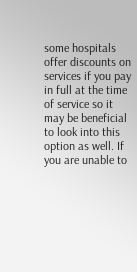some hospitals offer discounts on services if you pay in full at the time of service so it may be beneficial to look into this option as well. If you are unable to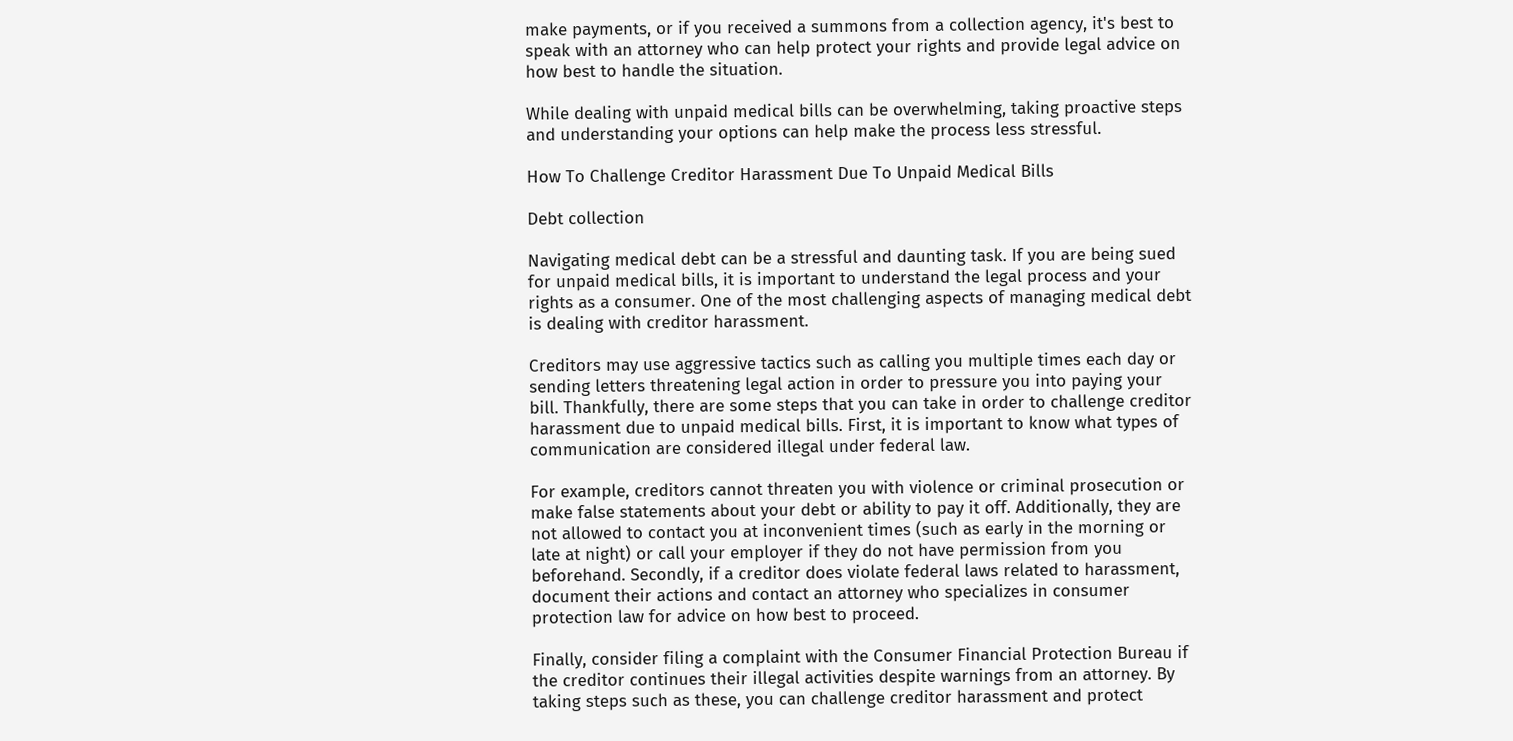make payments, or if you received a summons from a collection agency, it's best to speak with an attorney who can help protect your rights and provide legal advice on how best to handle the situation.

While dealing with unpaid medical bills can be overwhelming, taking proactive steps and understanding your options can help make the process less stressful.

How To Challenge Creditor Harassment Due To Unpaid Medical Bills

Debt collection

Navigating medical debt can be a stressful and daunting task. If you are being sued for unpaid medical bills, it is important to understand the legal process and your rights as a consumer. One of the most challenging aspects of managing medical debt is dealing with creditor harassment.

Creditors may use aggressive tactics such as calling you multiple times each day or sending letters threatening legal action in order to pressure you into paying your bill. Thankfully, there are some steps that you can take in order to challenge creditor harassment due to unpaid medical bills. First, it is important to know what types of communication are considered illegal under federal law.

For example, creditors cannot threaten you with violence or criminal prosecution or make false statements about your debt or ability to pay it off. Additionally, they are not allowed to contact you at inconvenient times (such as early in the morning or late at night) or call your employer if they do not have permission from you beforehand. Secondly, if a creditor does violate federal laws related to harassment, document their actions and contact an attorney who specializes in consumer protection law for advice on how best to proceed.

Finally, consider filing a complaint with the Consumer Financial Protection Bureau if the creditor continues their illegal activities despite warnings from an attorney. By taking steps such as these, you can challenge creditor harassment and protect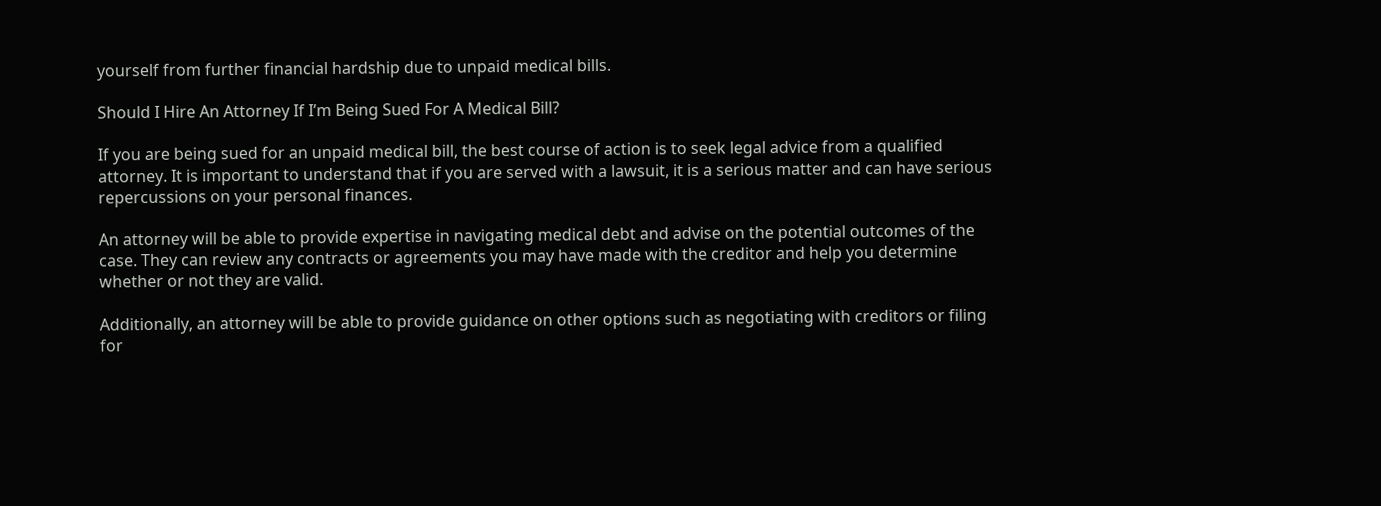yourself from further financial hardship due to unpaid medical bills.

Should I Hire An Attorney If I’m Being Sued For A Medical Bill?

If you are being sued for an unpaid medical bill, the best course of action is to seek legal advice from a qualified attorney. It is important to understand that if you are served with a lawsuit, it is a serious matter and can have serious repercussions on your personal finances.

An attorney will be able to provide expertise in navigating medical debt and advise on the potential outcomes of the case. They can review any contracts or agreements you may have made with the creditor and help you determine whether or not they are valid.

Additionally, an attorney will be able to provide guidance on other options such as negotiating with creditors or filing for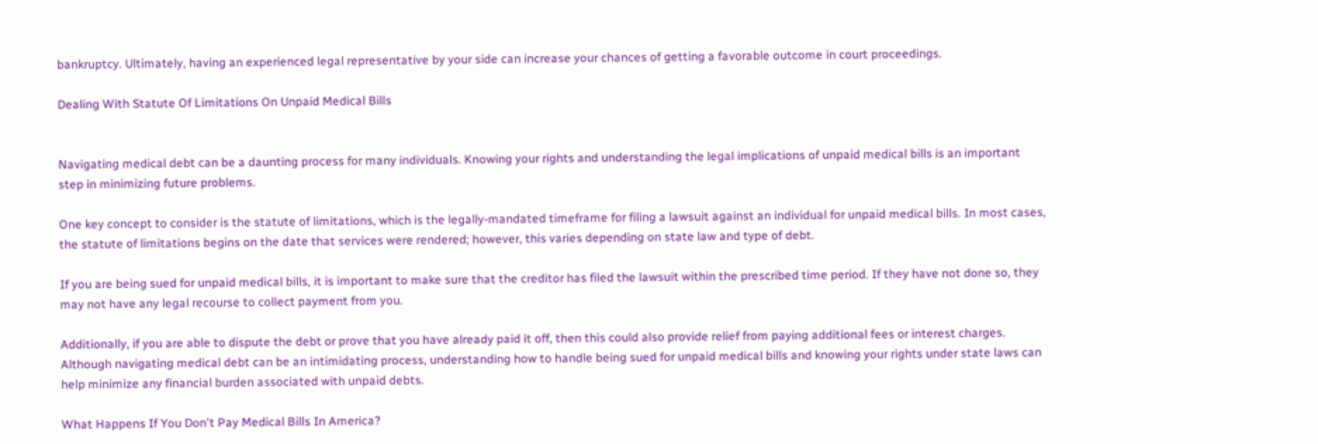bankruptcy. Ultimately, having an experienced legal representative by your side can increase your chances of getting a favorable outcome in court proceedings.

Dealing With Statute Of Limitations On Unpaid Medical Bills


Navigating medical debt can be a daunting process for many individuals. Knowing your rights and understanding the legal implications of unpaid medical bills is an important step in minimizing future problems.

One key concept to consider is the statute of limitations, which is the legally-mandated timeframe for filing a lawsuit against an individual for unpaid medical bills. In most cases, the statute of limitations begins on the date that services were rendered; however, this varies depending on state law and type of debt.

If you are being sued for unpaid medical bills, it is important to make sure that the creditor has filed the lawsuit within the prescribed time period. If they have not done so, they may not have any legal recourse to collect payment from you.

Additionally, if you are able to dispute the debt or prove that you have already paid it off, then this could also provide relief from paying additional fees or interest charges. Although navigating medical debt can be an intimidating process, understanding how to handle being sued for unpaid medical bills and knowing your rights under state laws can help minimize any financial burden associated with unpaid debts.

What Happens If You Don't Pay Medical Bills In America?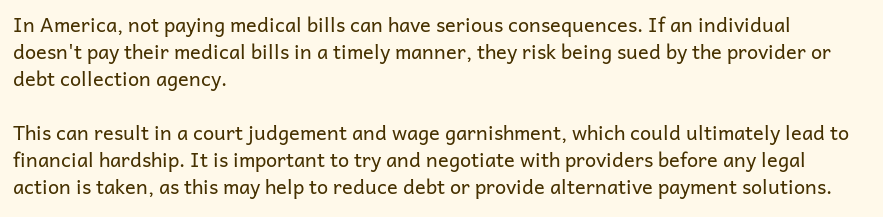In America, not paying medical bills can have serious consequences. If an individual doesn't pay their medical bills in a timely manner, they risk being sued by the provider or debt collection agency.

This can result in a court judgement and wage garnishment, which could ultimately lead to financial hardship. It is important to try and negotiate with providers before any legal action is taken, as this may help to reduce debt or provide alternative payment solutions.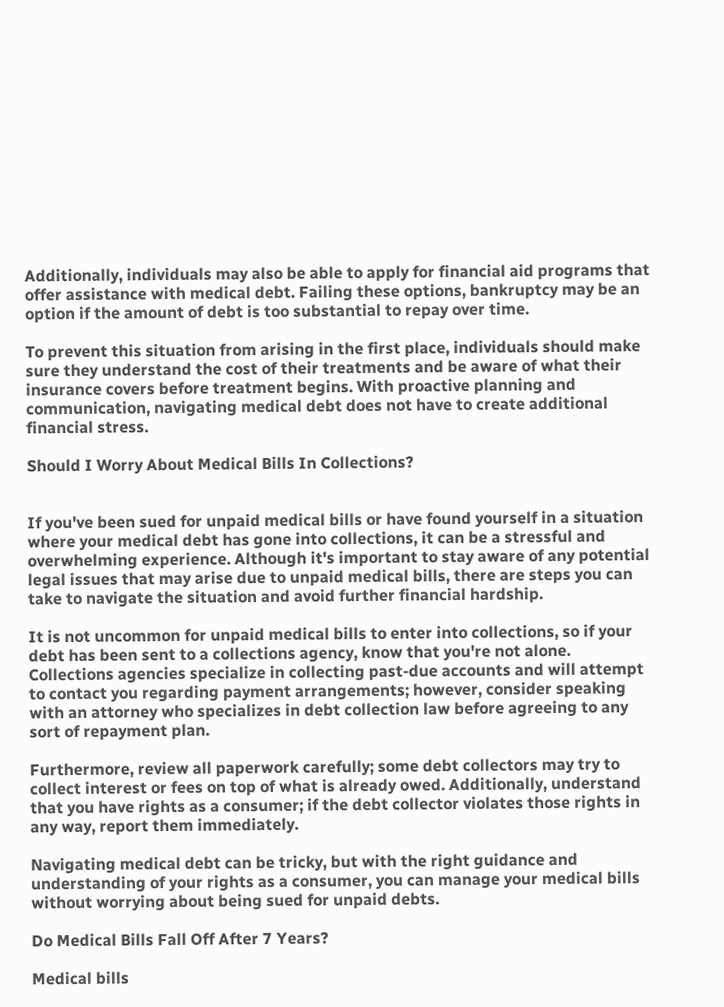Additionally, individuals may also be able to apply for financial aid programs that offer assistance with medical debt. Failing these options, bankruptcy may be an option if the amount of debt is too substantial to repay over time.

To prevent this situation from arising in the first place, individuals should make sure they understand the cost of their treatments and be aware of what their insurance covers before treatment begins. With proactive planning and communication, navigating medical debt does not have to create additional financial stress.

Should I Worry About Medical Bills In Collections?


If you've been sued for unpaid medical bills or have found yourself in a situation where your medical debt has gone into collections, it can be a stressful and overwhelming experience. Although it's important to stay aware of any potential legal issues that may arise due to unpaid medical bills, there are steps you can take to navigate the situation and avoid further financial hardship.

It is not uncommon for unpaid medical bills to enter into collections, so if your debt has been sent to a collections agency, know that you're not alone. Collections agencies specialize in collecting past-due accounts and will attempt to contact you regarding payment arrangements; however, consider speaking with an attorney who specializes in debt collection law before agreeing to any sort of repayment plan.

Furthermore, review all paperwork carefully; some debt collectors may try to collect interest or fees on top of what is already owed. Additionally, understand that you have rights as a consumer; if the debt collector violates those rights in any way, report them immediately.

Navigating medical debt can be tricky, but with the right guidance and understanding of your rights as a consumer, you can manage your medical bills without worrying about being sued for unpaid debts.

Do Medical Bills Fall Off After 7 Years?

Medical bills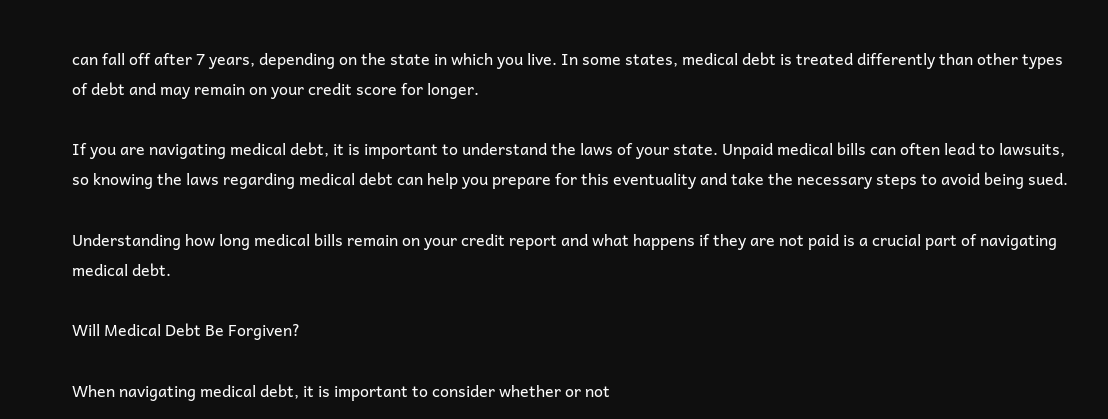can fall off after 7 years, depending on the state in which you live. In some states, medical debt is treated differently than other types of debt and may remain on your credit score for longer.

If you are navigating medical debt, it is important to understand the laws of your state. Unpaid medical bills can often lead to lawsuits, so knowing the laws regarding medical debt can help you prepare for this eventuality and take the necessary steps to avoid being sued.

Understanding how long medical bills remain on your credit report and what happens if they are not paid is a crucial part of navigating medical debt.

Will Medical Debt Be Forgiven?

When navigating medical debt, it is important to consider whether or not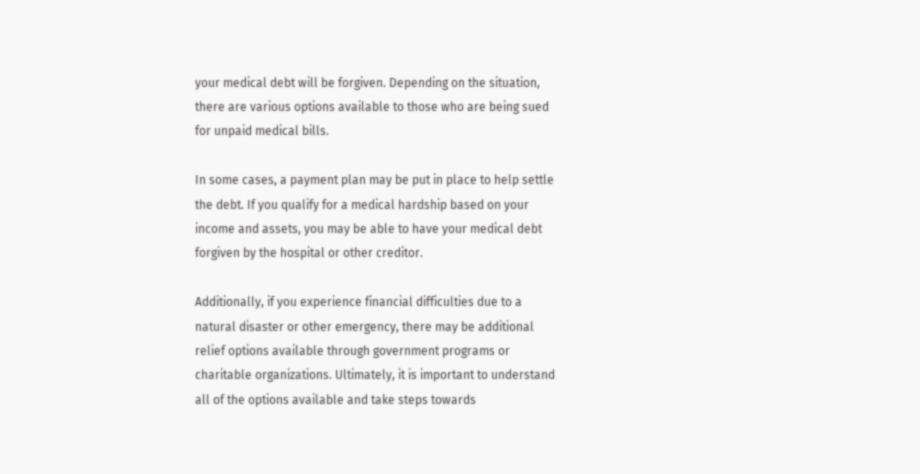your medical debt will be forgiven. Depending on the situation, there are various options available to those who are being sued for unpaid medical bills.

In some cases, a payment plan may be put in place to help settle the debt. If you qualify for a medical hardship based on your income and assets, you may be able to have your medical debt forgiven by the hospital or other creditor.

Additionally, if you experience financial difficulties due to a natural disaster or other emergency, there may be additional relief options available through government programs or charitable organizations. Ultimately, it is important to understand all of the options available and take steps towards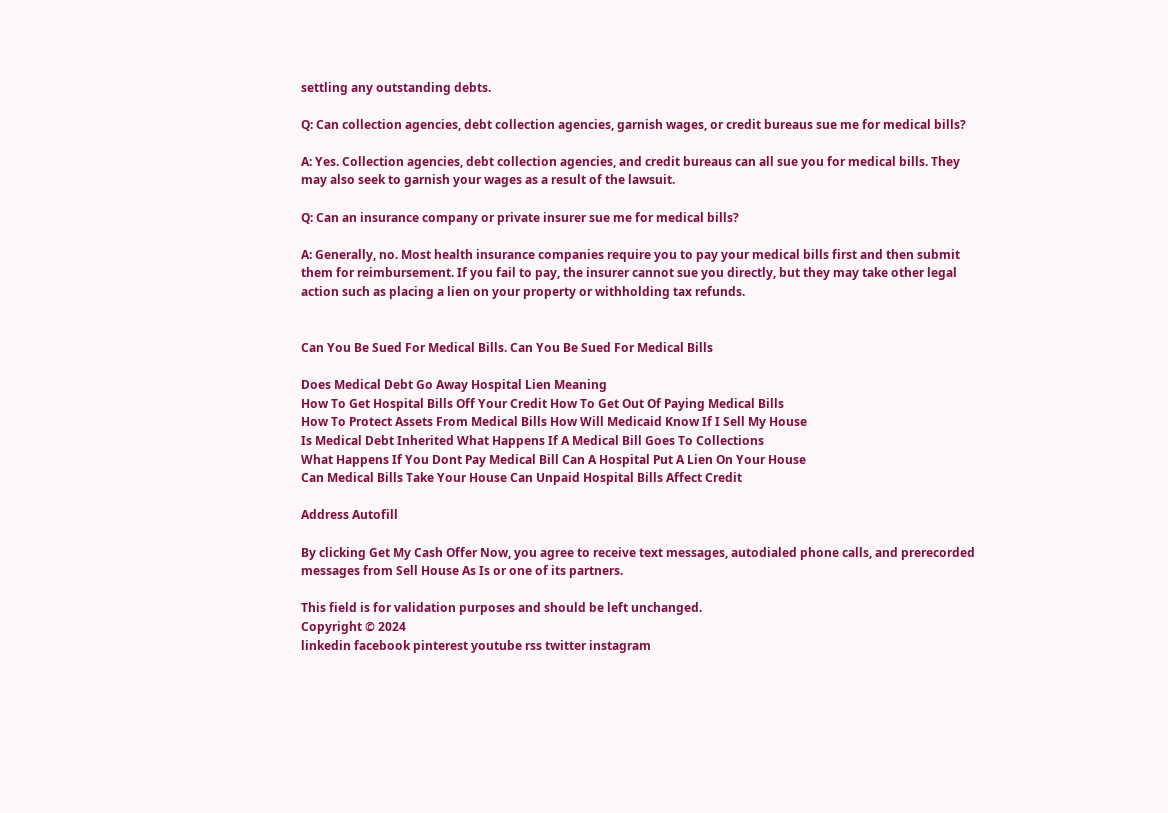settling any outstanding debts.

Q: Can collection agencies, debt collection agencies, garnish wages, or credit bureaus sue me for medical bills?

A: Yes. Collection agencies, debt collection agencies, and credit bureaus can all sue you for medical bills. They may also seek to garnish your wages as a result of the lawsuit.

Q: Can an insurance company or private insurer sue me for medical bills?

A: Generally, no. Most health insurance companies require you to pay your medical bills first and then submit them for reimbursement. If you fail to pay, the insurer cannot sue you directly, but they may take other legal action such as placing a lien on your property or withholding tax refunds.


Can You Be Sued For Medical Bills. Can You Be Sued For Medical Bills

Does Medical Debt Go Away Hospital Lien Meaning
How To Get Hospital Bills Off Your Credit How To Get Out Of Paying Medical Bills
How To Protect Assets From Medical Bills How Will Medicaid Know If I Sell My House
Is Medical Debt Inherited What Happens If A Medical Bill Goes To Collections
What Happens If You Dont Pay Medical Bill Can A Hospital Put A Lien On Your House
Can Medical Bills Take Your House Can Unpaid Hospital Bills Affect Credit

Address Autofill

By clicking Get My Cash Offer Now, you agree to receive text messages, autodialed phone calls, and prerecorded messages from Sell House As Is or one of its partners.

This field is for validation purposes and should be left unchanged.
Copyright © 2024
linkedin facebook pinterest youtube rss twitter instagram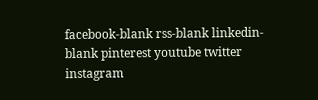facebook-blank rss-blank linkedin-blank pinterest youtube twitter instagram